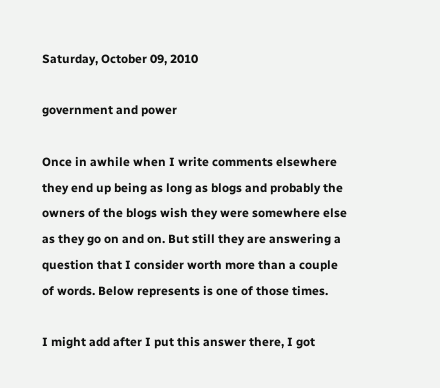Saturday, October 09, 2010

government and power

Once in awhile when I write comments elsewhere they end up being as long as blogs and probably the owners of the blogs wish they were somewhere else as they go on and on. But still they are answering a question that I consider worth more than a couple of words. Below represents is one of those times.

I might add after I put this answer there, I got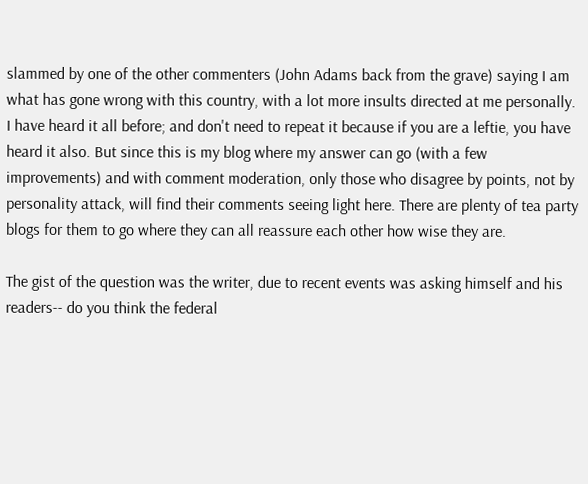slammed by one of the other commenters (John Adams back from the grave) saying I am what has gone wrong with this country, with a lot more insults directed at me personally. I have heard it all before; and don't need to repeat it because if you are a leftie, you have heard it also. But since this is my blog where my answer can go (with a few improvements) and with comment moderation, only those who disagree by points, not by personality attack, will find their comments seeing light here. There are plenty of tea party blogs for them to go where they can all reassure each other how wise they are.

The gist of the question was the writer, due to recent events was asking himself and his readers-- do you think the federal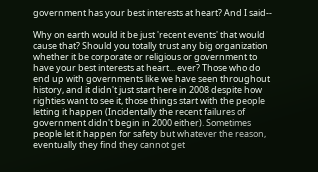government has your best interests at heart? And I said--

Why on earth would it be just 'recent events' that would cause that? Should you totally trust any big organization whether it be corporate or religious or government to have your best interests at heart... ever? Those who do end up with governments like we have seen throughout history, and it didn't just start here in 2008 despite how righties want to see it, those things start with the people letting it happen (Incidentally the recent failures of government didn't begin in 2000 either). Sometimes people let it happen for safety but whatever the reason, eventually they find they cannot get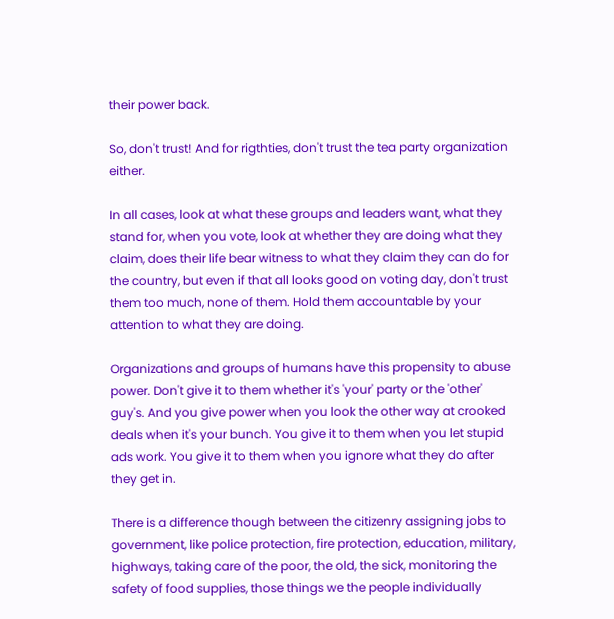their power back.

So, don't trust! And for rigthties, don't trust the tea party organization either.

In all cases, look at what these groups and leaders want, what they stand for, when you vote, look at whether they are doing what they claim, does their life bear witness to what they claim they can do for the country, but even if that all looks good on voting day, don't trust them too much, none of them. Hold them accountable by your attention to what they are doing.

Organizations and groups of humans have this propensity to abuse power. Don't give it to them whether it's 'your' party or the 'other' guy's. And you give power when you look the other way at crooked deals when it's your bunch. You give it to them when you let stupid ads work. You give it to them when you ignore what they do after they get in.

There is a difference though between the citizenry assigning jobs to government, like police protection, fire protection, education, military, highways, taking care of the poor, the old, the sick, monitoring the safety of food supplies, those things we the people individually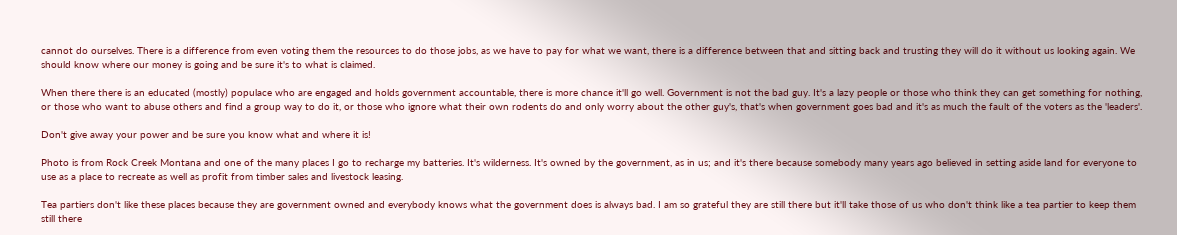cannot do ourselves. There is a difference from even voting them the resources to do those jobs, as we have to pay for what we want, there is a difference between that and sitting back and trusting they will do it without us looking again. We should know where our money is going and be sure it's to what is claimed.

When there there is an educated (mostly) populace who are engaged and holds government accountable, there is more chance it'll go well. Government is not the bad guy. It's a lazy people or those who think they can get something for nothing, or those who want to abuse others and find a group way to do it, or those who ignore what their own rodents do and only worry about the other guy's, that's when government goes bad and it's as much the fault of the voters as the 'leaders'.

Don't give away your power and be sure you know what and where it is!

Photo is from Rock Creek Montana and one of the many places I go to recharge my batteries. It's wilderness. It's owned by the government, as in us; and it's there because somebody many years ago believed in setting aside land for everyone to use as a place to recreate as well as profit from timber sales and livestock leasing.

Tea partiers don't like these places because they are government owned and everybody knows what the government does is always bad. I am so grateful they are still there but it'll take those of us who don't think like a tea partier to keep them still there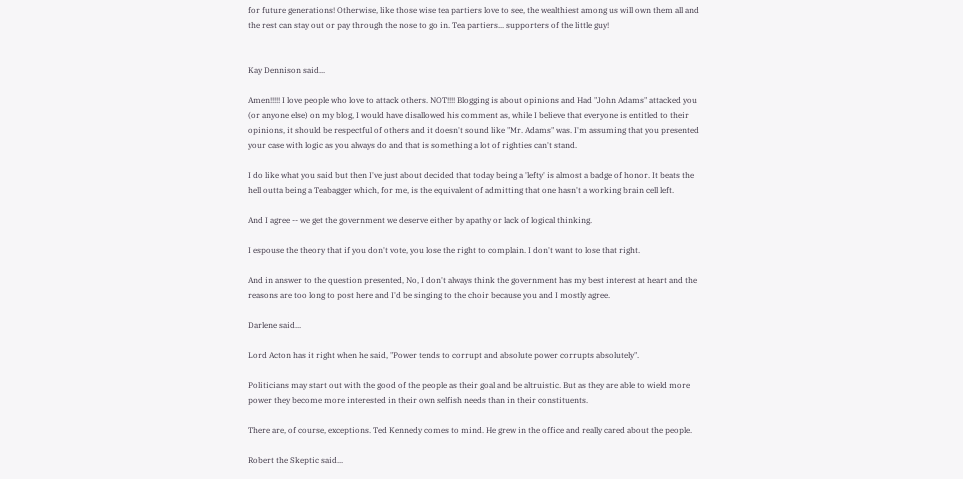for future generations! Otherwise, like those wise tea partiers love to see, the wealthiest among us will own them all and the rest can stay out or pay through the nose to go in. Tea partiers... supporters of the little guy!


Kay Dennison said...

Amen!!!!! I love people who love to attack others. NOT!!!! Blogging is about opinions and Had "John Adams" attacked you (or anyone else) on my blog, I would have disallowed his comment as, while I believe that everyone is entitled to their opinions, it should be respectful of others and it doesn't sound like "Mr. Adams" was. I'm assuming that you presented your case with logic as you always do and that is something a lot of righties can't stand.

I do like what you said but then I've just about decided that today being a 'lefty' is almost a badge of honor. It beats the hell outta being a Teabagger which, for me, is the equivalent of admitting that one hasn't a working brain cell left.

And I agree -- we get the government we deserve either by apathy or lack of logical thinking.

I espouse the theory that if you don't vote, you lose the right to complain. I don't want to lose that right.

And in answer to the question presented, No, I don't always think the government has my best interest at heart and the reasons are too long to post here and I'd be singing to the choir because you and I mostly agree.

Darlene said...

Lord Acton has it right when he said, "Power tends to corrupt and absolute power corrupts absolutely".

Politicians may start out with the good of the people as their goal and be altruistic. But as they are able to wield more power they become more interested in their own selfish needs than in their constituents.

There are, of course, exceptions. Ted Kennedy comes to mind. He grew in the office and really cared about the people.

Robert the Skeptic said...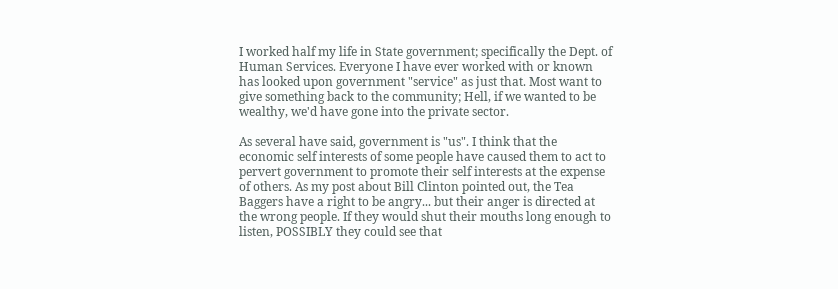I worked half my life in State government; specifically the Dept. of Human Services. Everyone I have ever worked with or known has looked upon government "service" as just that. Most want to give something back to the community; Hell, if we wanted to be wealthy, we'd have gone into the private sector.

As several have said, government is "us". I think that the economic self interests of some people have caused them to act to pervert government to promote their self interests at the expense of others. As my post about Bill Clinton pointed out, the Tea Baggers have a right to be angry... but their anger is directed at the wrong people. If they would shut their mouths long enough to listen, POSSIBLY they could see that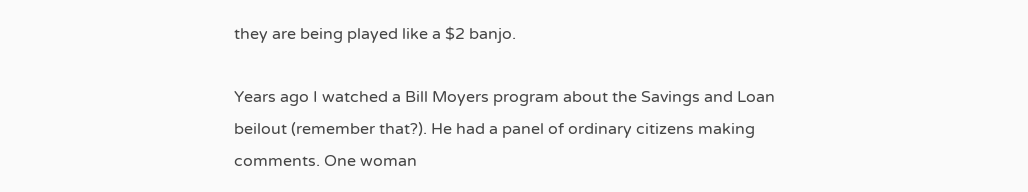they are being played like a $2 banjo.

Years ago I watched a Bill Moyers program about the Savings and Loan beilout (remember that?). He had a panel of ordinary citizens making comments. One woman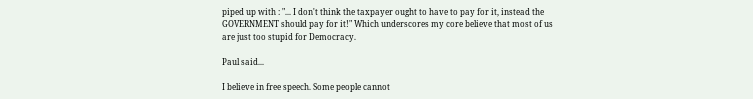piped up with : "... I don't think the taxpayer ought to have to pay for it, instead the GOVERNMENT should pay for it!" Which underscores my core believe that most of us are just too stupid for Democracy.

Paul said...

I believe in free speech. Some people cannot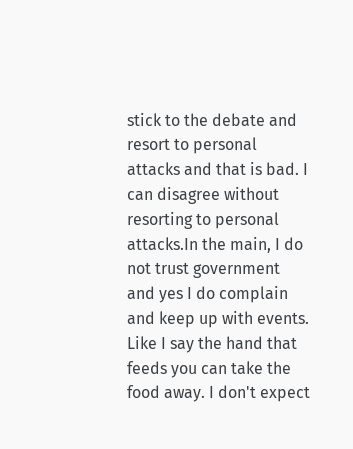stick to the debate and resort to personal attacks and that is bad. I can disagree without resorting to personal attacks.In the main, I do not trust government and yes I do complain and keep up with events. Like I say the hand that feeds you can take the food away. I don't expect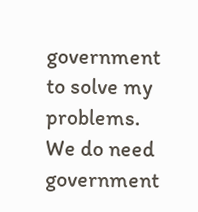government to solve my problems. We do need government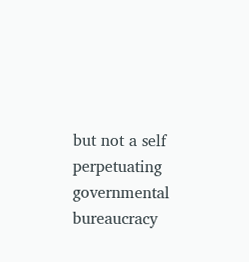but not a self perpetuating governmental bureaucracy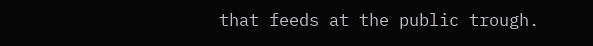that feeds at the public trough.